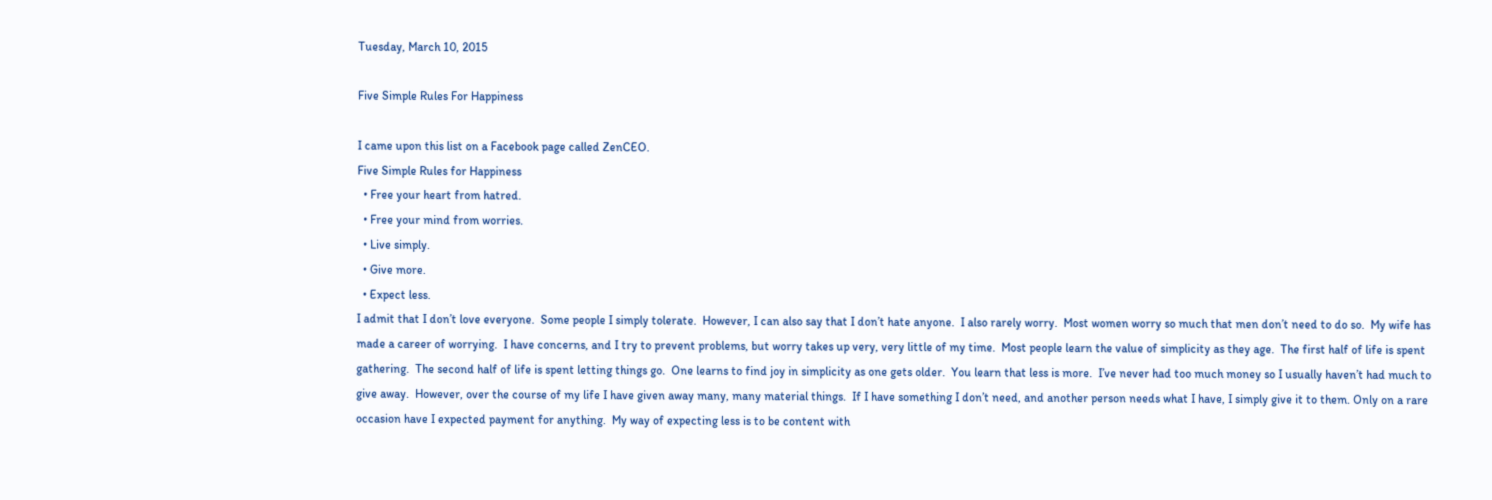Tuesday, March 10, 2015

Five Simple Rules For Happiness

I came upon this list on a Facebook page called ZenCEO.
Five Simple Rules for Happiness
  • Free your heart from hatred.
  • Free your mind from worries.
  • Live simply.
  • Give more.
  • Expect less.
I admit that I don’t love everyone.  Some people I simply tolerate.  However, I can also say that I don’t hate anyone.  I also rarely worry.  Most women worry so much that men don’t need to do so.  My wife has made a career of worrying.  I have concerns, and I try to prevent problems, but worry takes up very, very little of my time.  Most people learn the value of simplicity as they age.  The first half of life is spent gathering.  The second half of life is spent letting things go.  One learns to find joy in simplicity as one gets older.  You learn that less is more.  I’ve never had too much money so I usually haven’t had much to give away.  However, over the course of my life I have given away many, many material things.  If I have something I don’t need, and another person needs what I have, I simply give it to them. Only on a rare occasion have I expected payment for anything.  My way of expecting less is to be content with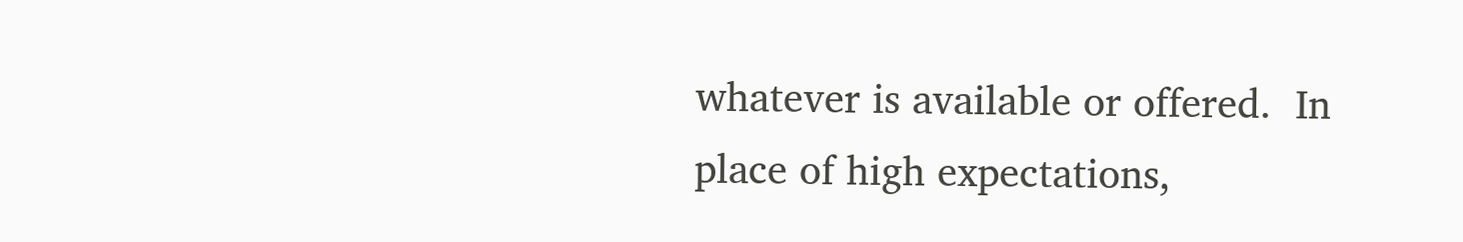whatever is available or offered.  In place of high expectations,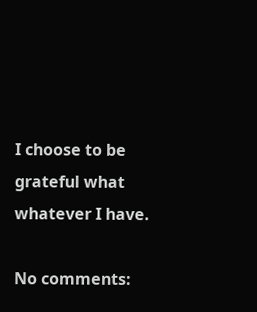I choose to be grateful what whatever I have.

No comments: